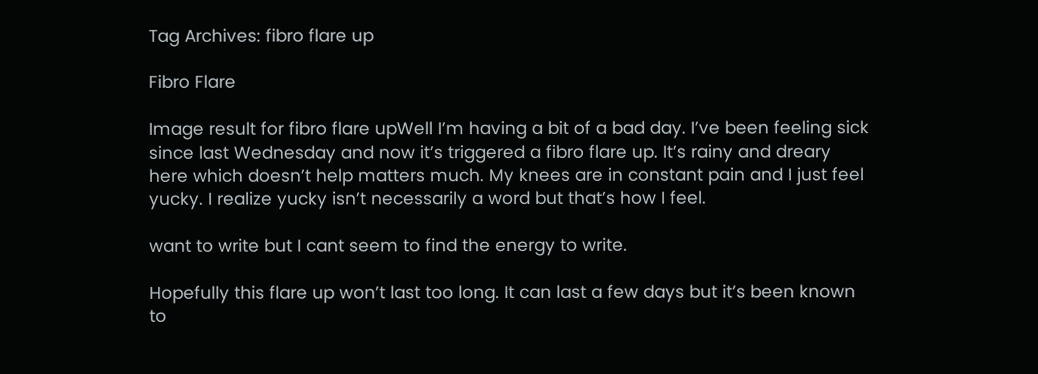Tag Archives: fibro flare up

Fibro Flare

Image result for fibro flare upWell I’m having a bit of a bad day. I’ve been feeling sick since last Wednesday and now it’s triggered a fibro flare up. It’s rainy and dreary here which doesn’t help matters much. My knees are in constant pain and I just feel yucky. I realize yucky isn’t necessarily a word but that’s how I feel.

want to write but I cant seem to find the energy to write.

Hopefully this flare up won’t last too long. It can last a few days but it’s been known to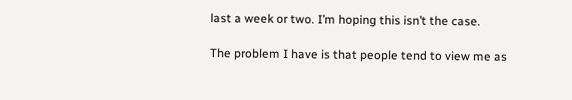last a week or two. I’m hoping this isn’t the case.

The problem I have is that people tend to view me as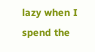lazy when I spend the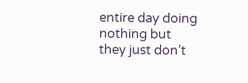entire day doing nothing but they just don’t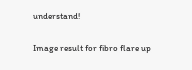understand!

Image result for fibro flare up